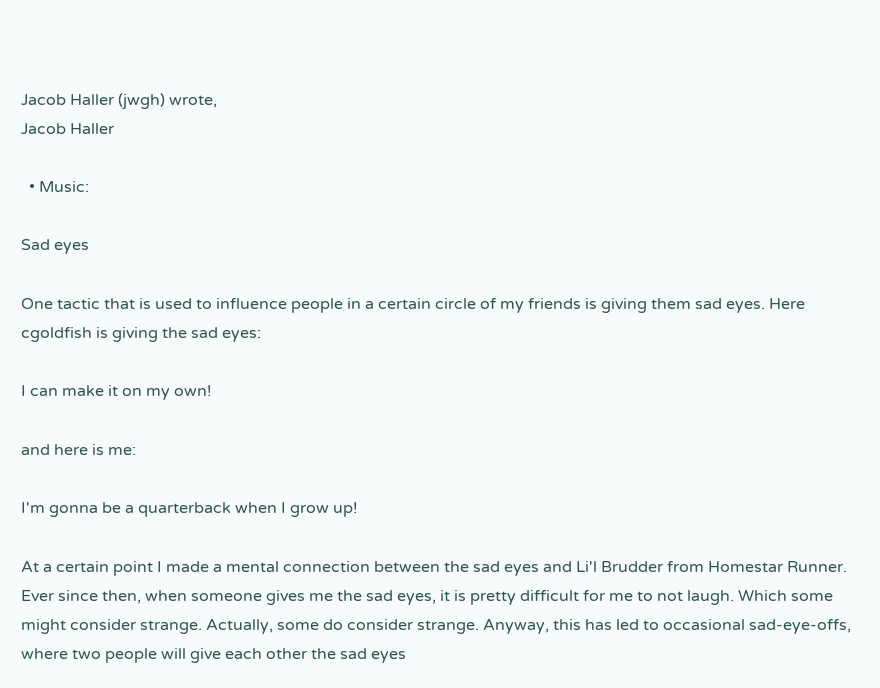Jacob Haller (jwgh) wrote,
Jacob Haller

  • Music:

Sad eyes

One tactic that is used to influence people in a certain circle of my friends is giving them sad eyes. Here cgoldfish is giving the sad eyes:

I can make it on my own!

and here is me:

I'm gonna be a quarterback when I grow up!

At a certain point I made a mental connection between the sad eyes and Li'l Brudder from Homestar Runner. Ever since then, when someone gives me the sad eyes, it is pretty difficult for me to not laugh. Which some might consider strange. Actually, some do consider strange. Anyway, this has led to occasional sad-eye-offs, where two people will give each other the sad eyes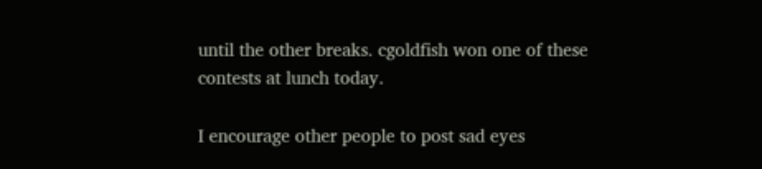until the other breaks. cgoldfish won one of these contests at lunch today.

I encourage other people to post sad eyes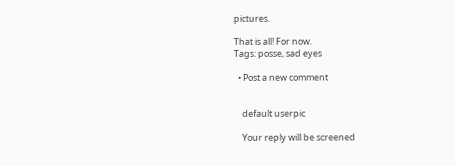pictures.

That is all! For now.
Tags: posse, sad eyes

  • Post a new comment


    default userpic

    Your reply will be screened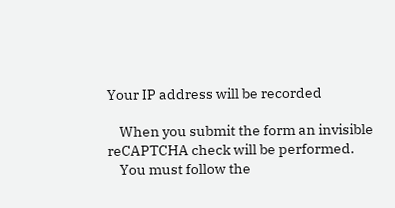Your IP address will be recorded

    When you submit the form an invisible reCAPTCHA check will be performed.
    You must follow the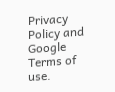Privacy Policy and Google Terms of use.